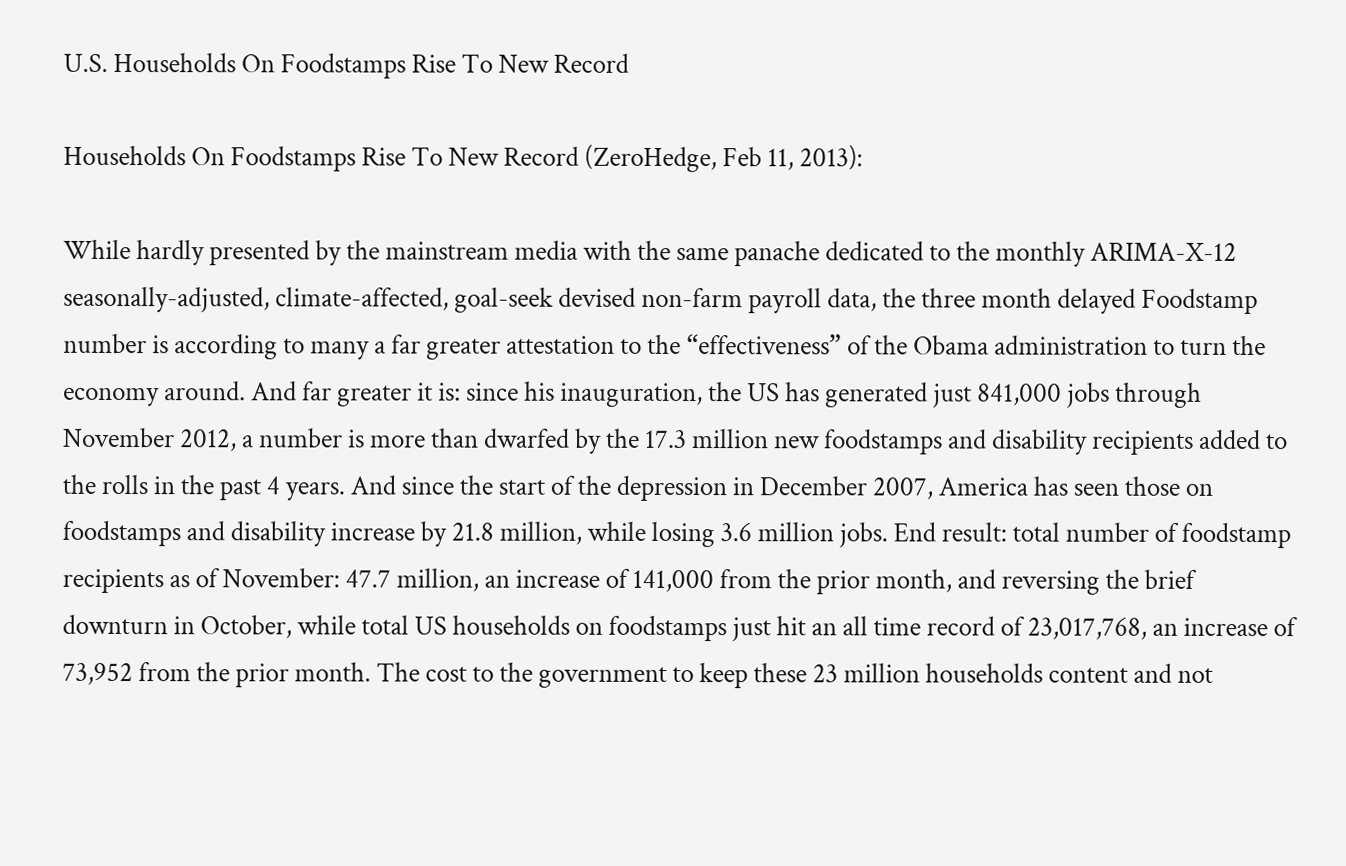U.S. Households On Foodstamps Rise To New Record

Households On Foodstamps Rise To New Record (ZeroHedge, Feb 11, 2013):

While hardly presented by the mainstream media with the same panache dedicated to the monthly ARIMA-X-12 seasonally-adjusted, climate-affected, goal-seek devised non-farm payroll data, the three month delayed Foodstamp number is according to many a far greater attestation to the “effectiveness” of the Obama administration to turn the economy around. And far greater it is: since his inauguration, the US has generated just 841,000 jobs through November 2012, a number is more than dwarfed by the 17.3 million new foodstamps and disability recipients added to the rolls in the past 4 years. And since the start of the depression in December 2007, America has seen those on foodstamps and disability increase by 21.8 million, while losing 3.6 million jobs. End result: total number of foodstamp recipients as of November: 47.7 million, an increase of 141,000 from the prior month, and reversing the brief downturn in October, while total US households on foodstamps just hit an all time record of 23,017,768, an increase of 73,952 from the prior month. The cost to the government to keep these 23 million households content and not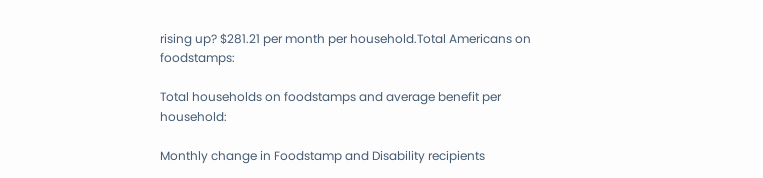rising up? $281.21 per month per household.Total Americans on foodstamps:

Total households on foodstamps and average benefit per household:

Monthly change in Foodstamp and Disability recipients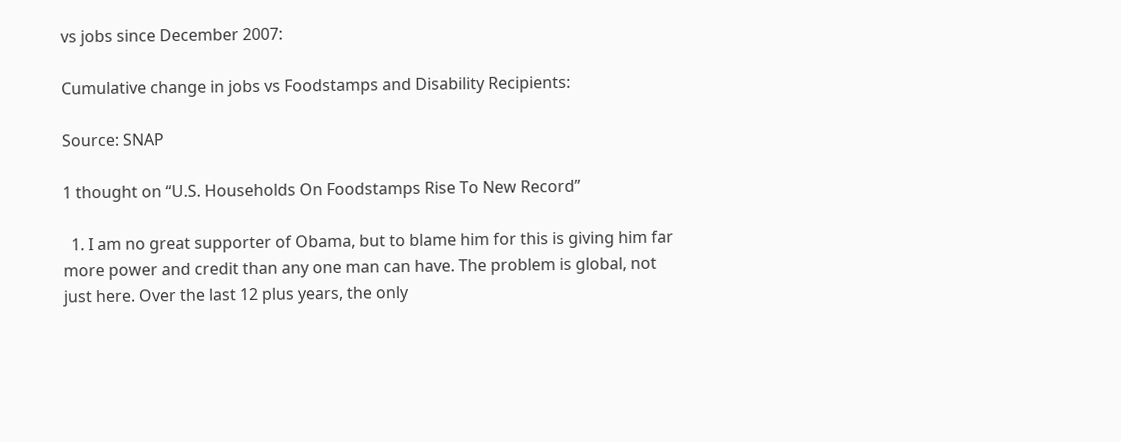vs jobs since December 2007:

Cumulative change in jobs vs Foodstamps and Disability Recipients:

Source: SNAP

1 thought on “U.S. Households On Foodstamps Rise To New Record”

  1. I am no great supporter of Obama, but to blame him for this is giving him far more power and credit than any one man can have. The problem is global, not just here. Over the last 12 plus years, the only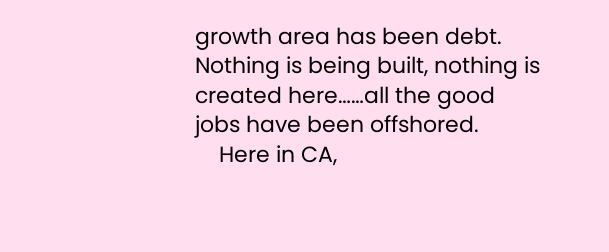growth area has been debt. Nothing is being built, nothing is created here……all the good jobs have been offshored.
    Here in CA,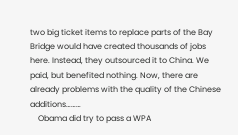two big ticket items to replace parts of the Bay Bridge would have created thousands of jobs here. Instead, they outsourced it to China. We paid, but benefited nothing. Now, there are already problems with the quality of the Chinese additions………
    Obama did try to pass a WPA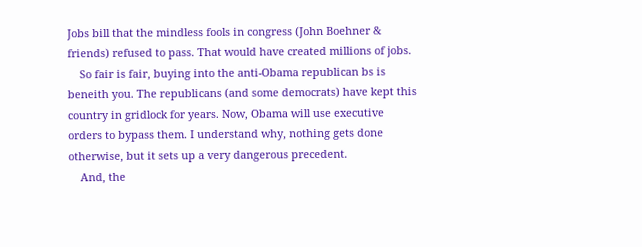Jobs bill that the mindless fools in congress (John Boehner & friends) refused to pass. That would have created millions of jobs.
    So fair is fair, buying into the anti-Obama republican bs is beneith you. The republicans (and some democrats) have kept this country in gridlock for years. Now, Obama will use executive orders to bypass them. I understand why, nothing gets done otherwise, but it sets up a very dangerous precedent.
    And, the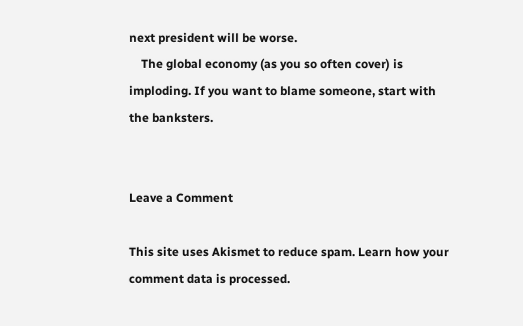next president will be worse.
    The global economy (as you so often cover) is imploding. If you want to blame someone, start with the banksters.


Leave a Comment

This site uses Akismet to reduce spam. Learn how your comment data is processed.